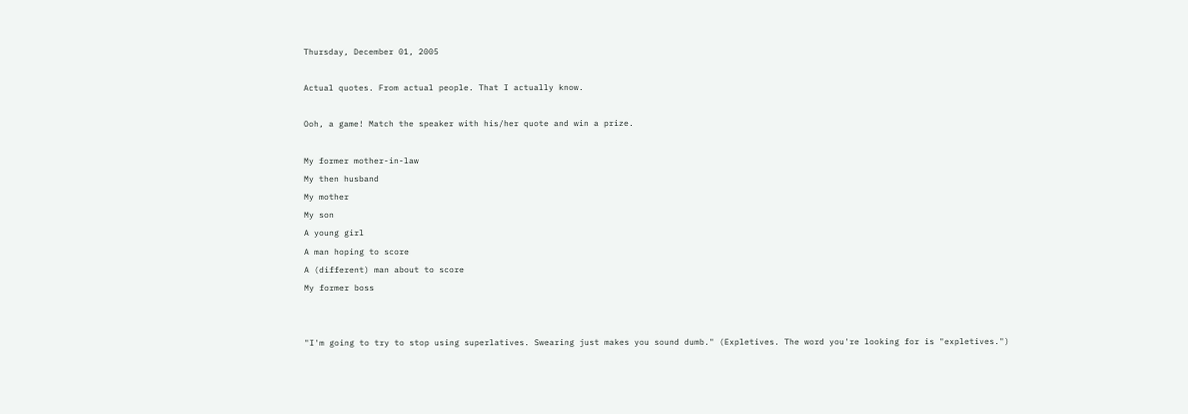Thursday, December 01, 2005

Actual quotes. From actual people. That I actually know.

Ooh, a game! Match the speaker with his/her quote and win a prize.

My former mother-in-law
My then husband
My mother
My son
A young girl
A man hoping to score
A (different) man about to score
My former boss


"I'm going to try to stop using superlatives. Swearing just makes you sound dumb." (Expletives. The word you're looking for is "expletives.")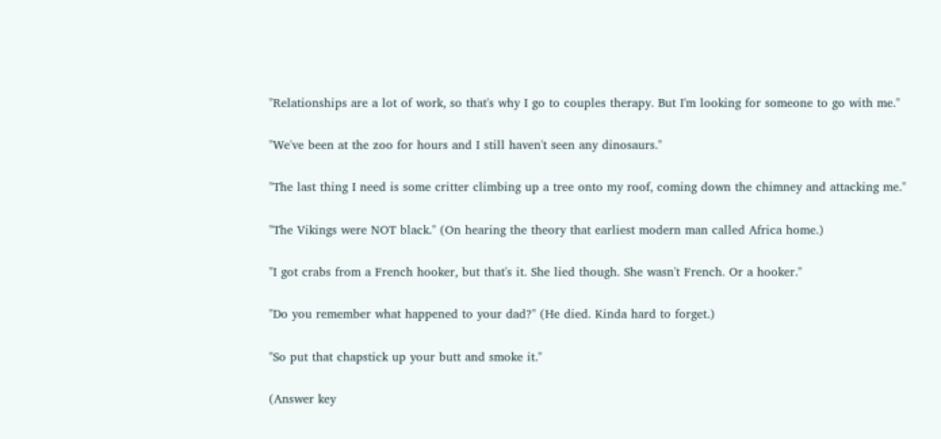"Relationships are a lot of work, so that's why I go to couples therapy. But I'm looking for someone to go with me."

"We've been at the zoo for hours and I still haven't seen any dinosaurs."

"The last thing I need is some critter climbing up a tree onto my roof, coming down the chimney and attacking me."

"The Vikings were NOT black." (On hearing the theory that earliest modern man called Africa home.)

"I got crabs from a French hooker, but that's it. She lied though. She wasn't French. Or a hooker."

"Do you remember what happened to your dad?" (He died. Kinda hard to forget.)

"So put that chapstick up your butt and smoke it."

(Answer key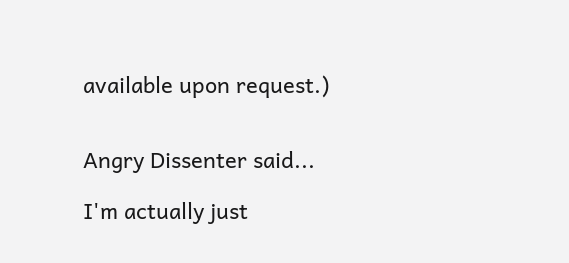available upon request.)


Angry Dissenter said...

I'm actually just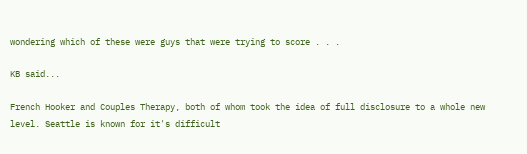wondering which of these were guys that were trying to score . . .

KB said...

French Hooker and Couples Therapy, both of whom took the idea of full disclosure to a whole new level. Seattle is known for it's difficult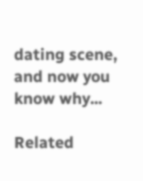dating scene, and now you know why...

Related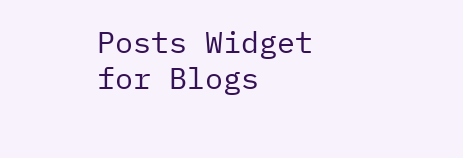Posts Widget for Blogs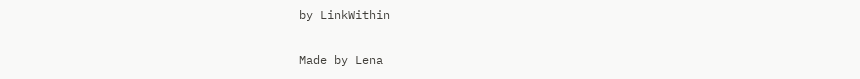by LinkWithin

Made by Lena